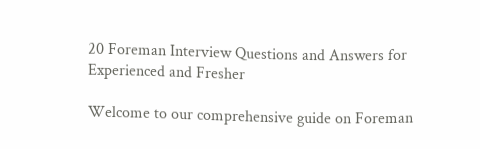20 Foreman Interview Questions and Answers for Experienced and Fresher

Welcome to our comprehensive guide on Foreman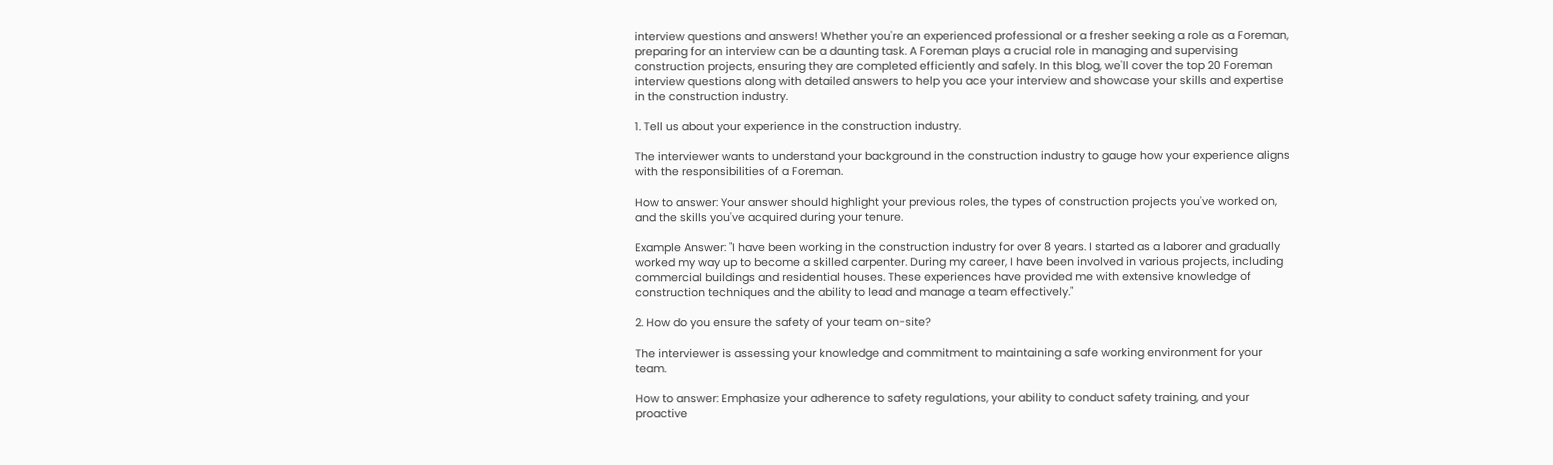interview questions and answers! Whether you're an experienced professional or a fresher seeking a role as a Foreman, preparing for an interview can be a daunting task. A Foreman plays a crucial role in managing and supervising construction projects, ensuring they are completed efficiently and safely. In this blog, we'll cover the top 20 Foreman interview questions along with detailed answers to help you ace your interview and showcase your skills and expertise in the construction industry.

1. Tell us about your experience in the construction industry.

The interviewer wants to understand your background in the construction industry to gauge how your experience aligns with the responsibilities of a Foreman.

How to answer: Your answer should highlight your previous roles, the types of construction projects you've worked on, and the skills you've acquired during your tenure.

Example Answer: "I have been working in the construction industry for over 8 years. I started as a laborer and gradually worked my way up to become a skilled carpenter. During my career, I have been involved in various projects, including commercial buildings and residential houses. These experiences have provided me with extensive knowledge of construction techniques and the ability to lead and manage a team effectively."

2. How do you ensure the safety of your team on-site?

The interviewer is assessing your knowledge and commitment to maintaining a safe working environment for your team.

How to answer: Emphasize your adherence to safety regulations, your ability to conduct safety training, and your proactive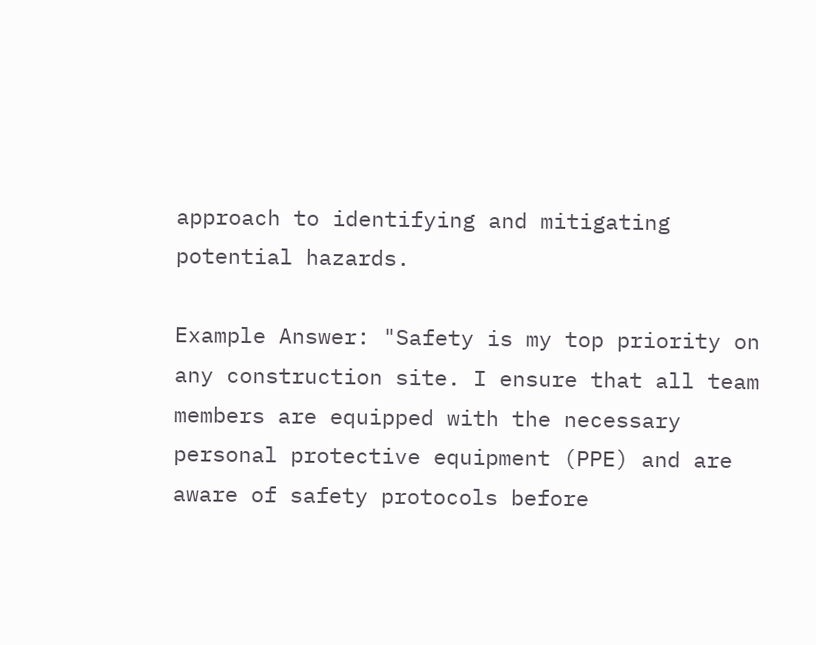approach to identifying and mitigating potential hazards.

Example Answer: "Safety is my top priority on any construction site. I ensure that all team members are equipped with the necessary personal protective equipment (PPE) and are aware of safety protocols before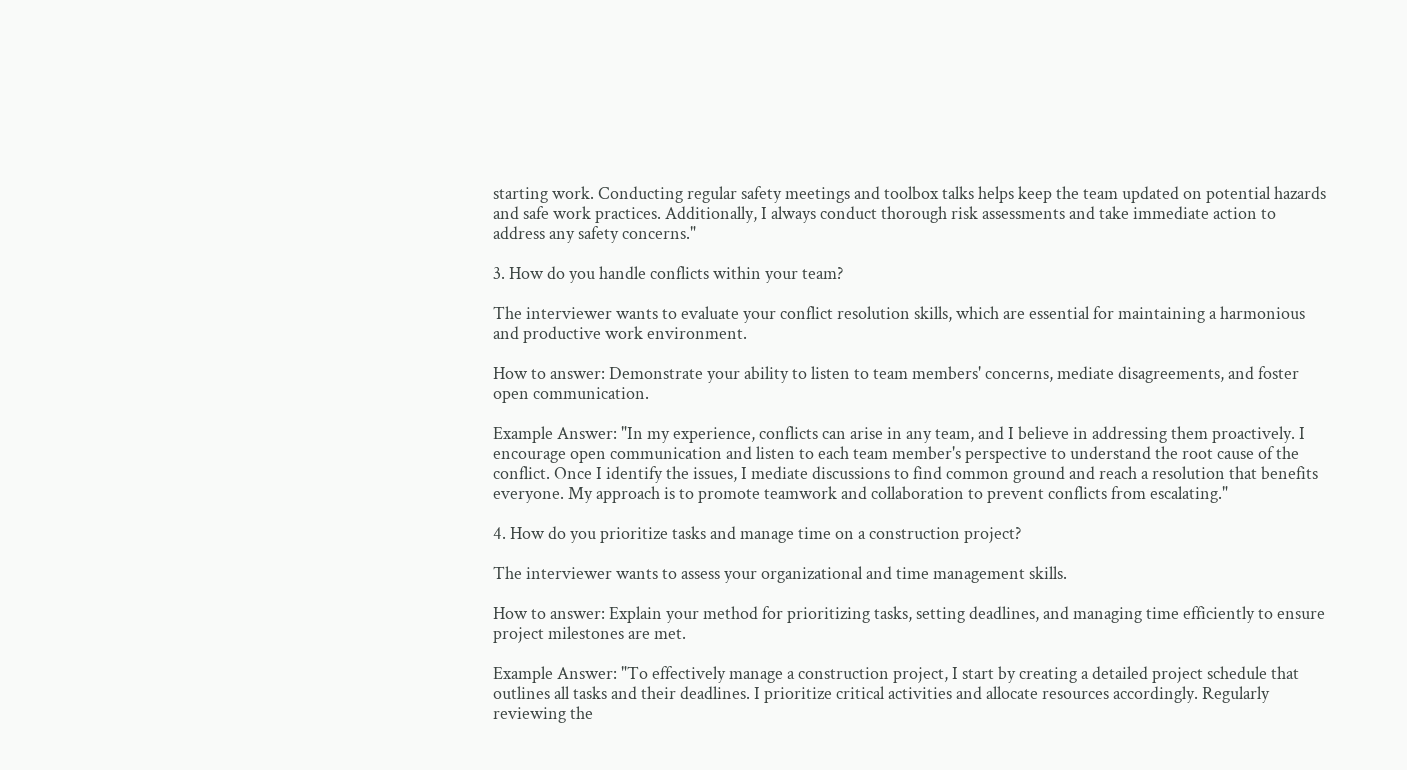starting work. Conducting regular safety meetings and toolbox talks helps keep the team updated on potential hazards and safe work practices. Additionally, I always conduct thorough risk assessments and take immediate action to address any safety concerns."

3. How do you handle conflicts within your team?

The interviewer wants to evaluate your conflict resolution skills, which are essential for maintaining a harmonious and productive work environment.

How to answer: Demonstrate your ability to listen to team members' concerns, mediate disagreements, and foster open communication.

Example Answer: "In my experience, conflicts can arise in any team, and I believe in addressing them proactively. I encourage open communication and listen to each team member's perspective to understand the root cause of the conflict. Once I identify the issues, I mediate discussions to find common ground and reach a resolution that benefits everyone. My approach is to promote teamwork and collaboration to prevent conflicts from escalating."

4. How do you prioritize tasks and manage time on a construction project?

The interviewer wants to assess your organizational and time management skills.

How to answer: Explain your method for prioritizing tasks, setting deadlines, and managing time efficiently to ensure project milestones are met.

Example Answer: "To effectively manage a construction project, I start by creating a detailed project schedule that outlines all tasks and their deadlines. I prioritize critical activities and allocate resources accordingly. Regularly reviewing the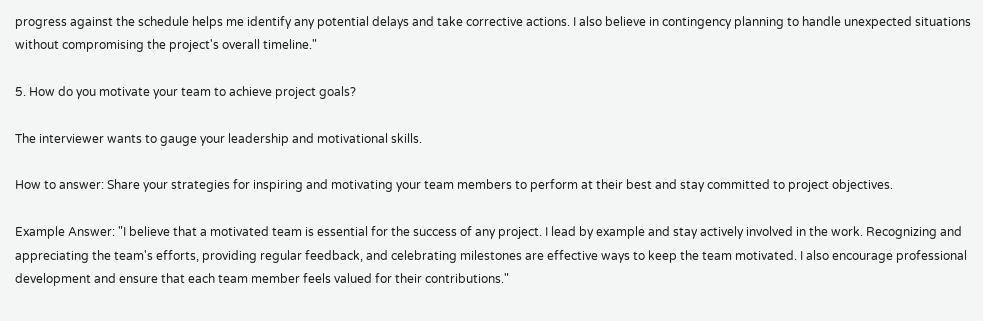progress against the schedule helps me identify any potential delays and take corrective actions. I also believe in contingency planning to handle unexpected situations without compromising the project's overall timeline."

5. How do you motivate your team to achieve project goals?

The interviewer wants to gauge your leadership and motivational skills.

How to answer: Share your strategies for inspiring and motivating your team members to perform at their best and stay committed to project objectives.

Example Answer: "I believe that a motivated team is essential for the success of any project. I lead by example and stay actively involved in the work. Recognizing and appreciating the team's efforts, providing regular feedback, and celebrating milestones are effective ways to keep the team motivated. I also encourage professional development and ensure that each team member feels valued for their contributions."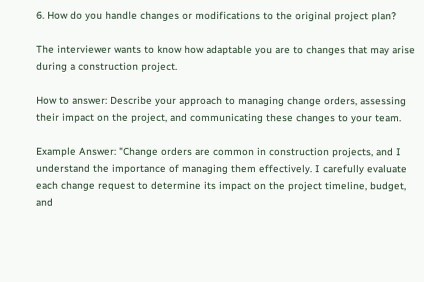6. How do you handle changes or modifications to the original project plan?

The interviewer wants to know how adaptable you are to changes that may arise during a construction project.

How to answer: Describe your approach to managing change orders, assessing their impact on the project, and communicating these changes to your team.

Example Answer: "Change orders are common in construction projects, and I understand the importance of managing them effectively. I carefully evaluate each change request to determine its impact on the project timeline, budget, and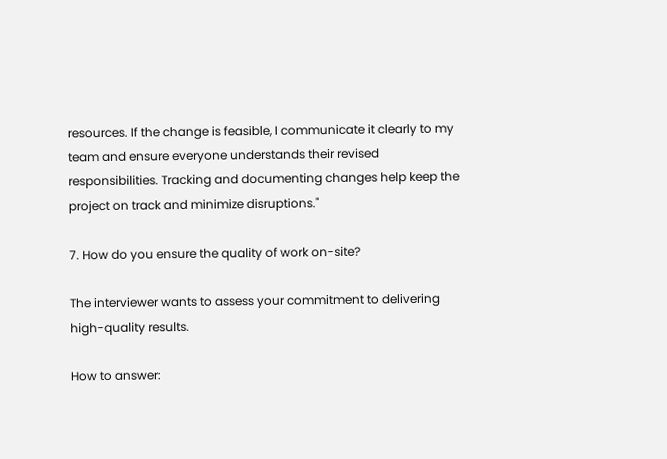resources. If the change is feasible, I communicate it clearly to my team and ensure everyone understands their revised responsibilities. Tracking and documenting changes help keep the project on track and minimize disruptions."

7. How do you ensure the quality of work on-site?

The interviewer wants to assess your commitment to delivering high-quality results.

How to answer: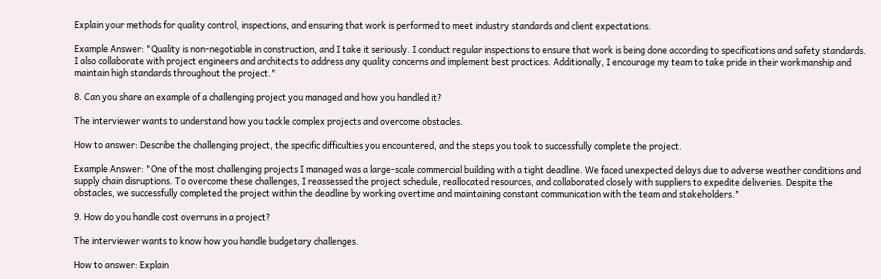Explain your methods for quality control, inspections, and ensuring that work is performed to meet industry standards and client expectations.

Example Answer: "Quality is non-negotiable in construction, and I take it seriously. I conduct regular inspections to ensure that work is being done according to specifications and safety standards. I also collaborate with project engineers and architects to address any quality concerns and implement best practices. Additionally, I encourage my team to take pride in their workmanship and maintain high standards throughout the project."

8. Can you share an example of a challenging project you managed and how you handled it?

The interviewer wants to understand how you tackle complex projects and overcome obstacles.

How to answer: Describe the challenging project, the specific difficulties you encountered, and the steps you took to successfully complete the project.

Example Answer: "One of the most challenging projects I managed was a large-scale commercial building with a tight deadline. We faced unexpected delays due to adverse weather conditions and supply chain disruptions. To overcome these challenges, I reassessed the project schedule, reallocated resources, and collaborated closely with suppliers to expedite deliveries. Despite the obstacles, we successfully completed the project within the deadline by working overtime and maintaining constant communication with the team and stakeholders."

9. How do you handle cost overruns in a project?

The interviewer wants to know how you handle budgetary challenges.

How to answer: Explain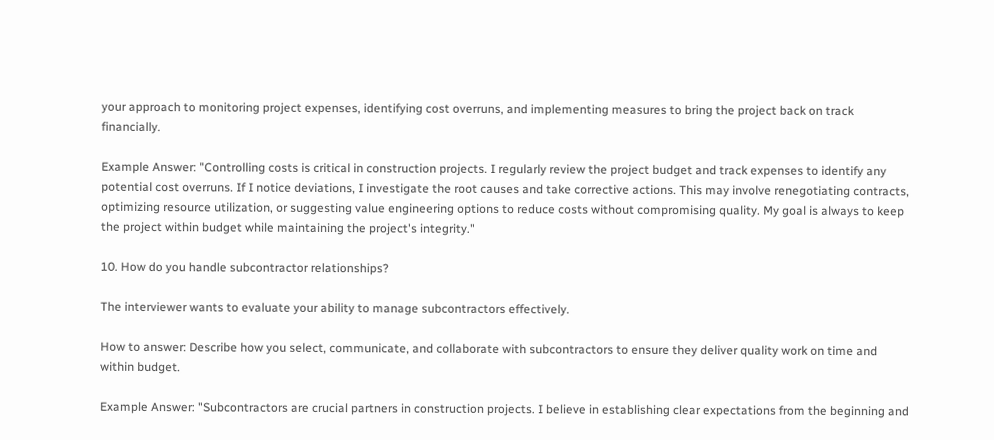your approach to monitoring project expenses, identifying cost overruns, and implementing measures to bring the project back on track financially.

Example Answer: "Controlling costs is critical in construction projects. I regularly review the project budget and track expenses to identify any potential cost overruns. If I notice deviations, I investigate the root causes and take corrective actions. This may involve renegotiating contracts, optimizing resource utilization, or suggesting value engineering options to reduce costs without compromising quality. My goal is always to keep the project within budget while maintaining the project's integrity."

10. How do you handle subcontractor relationships?

The interviewer wants to evaluate your ability to manage subcontractors effectively.

How to answer: Describe how you select, communicate, and collaborate with subcontractors to ensure they deliver quality work on time and within budget.

Example Answer: "Subcontractors are crucial partners in construction projects. I believe in establishing clear expectations from the beginning and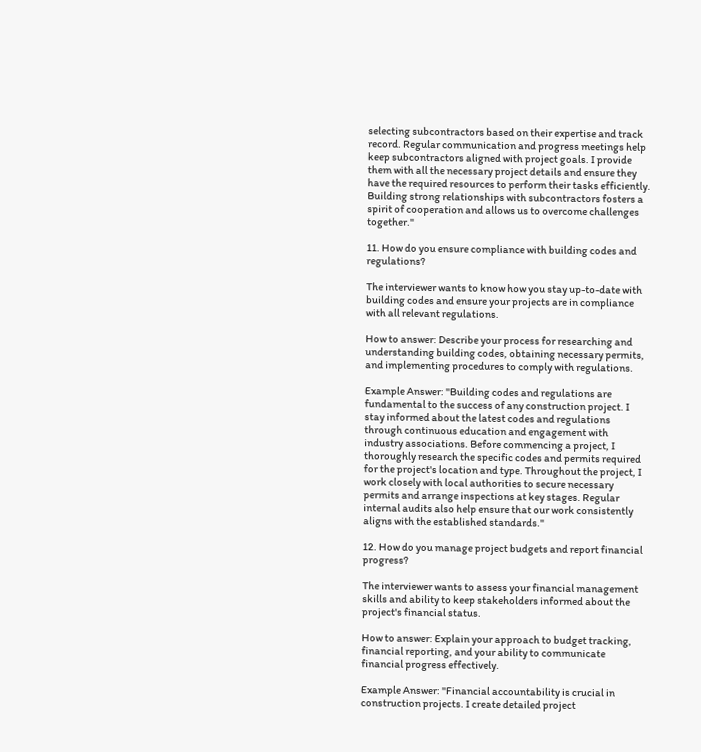selecting subcontractors based on their expertise and track record. Regular communication and progress meetings help keep subcontractors aligned with project goals. I provide them with all the necessary project details and ensure they have the required resources to perform their tasks efficiently. Building strong relationships with subcontractors fosters a spirit of cooperation and allows us to overcome challenges together."

11. How do you ensure compliance with building codes and regulations?

The interviewer wants to know how you stay up-to-date with building codes and ensure your projects are in compliance with all relevant regulations.

How to answer: Describe your process for researching and understanding building codes, obtaining necessary permits, and implementing procedures to comply with regulations.

Example Answer: "Building codes and regulations are fundamental to the success of any construction project. I stay informed about the latest codes and regulations through continuous education and engagement with industry associations. Before commencing a project, I thoroughly research the specific codes and permits required for the project's location and type. Throughout the project, I work closely with local authorities to secure necessary permits and arrange inspections at key stages. Regular internal audits also help ensure that our work consistently aligns with the established standards."

12. How do you manage project budgets and report financial progress?

The interviewer wants to assess your financial management skills and ability to keep stakeholders informed about the project's financial status.

How to answer: Explain your approach to budget tracking, financial reporting, and your ability to communicate financial progress effectively.

Example Answer: "Financial accountability is crucial in construction projects. I create detailed project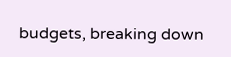budgets, breaking down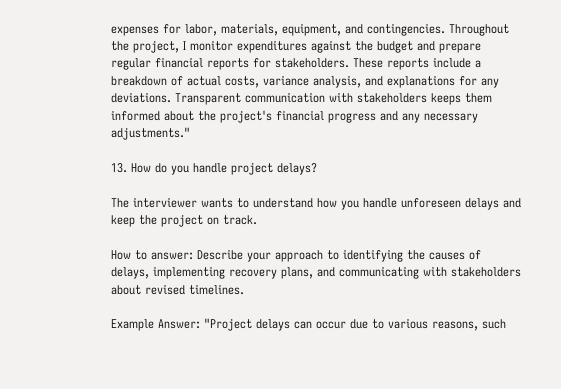expenses for labor, materials, equipment, and contingencies. Throughout the project, I monitor expenditures against the budget and prepare regular financial reports for stakeholders. These reports include a breakdown of actual costs, variance analysis, and explanations for any deviations. Transparent communication with stakeholders keeps them informed about the project's financial progress and any necessary adjustments."

13. How do you handle project delays?

The interviewer wants to understand how you handle unforeseen delays and keep the project on track.

How to answer: Describe your approach to identifying the causes of delays, implementing recovery plans, and communicating with stakeholders about revised timelines.

Example Answer: "Project delays can occur due to various reasons, such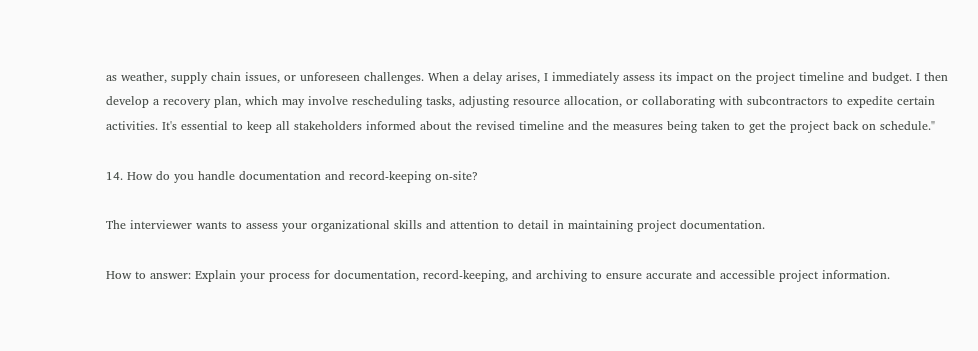as weather, supply chain issues, or unforeseen challenges. When a delay arises, I immediately assess its impact on the project timeline and budget. I then develop a recovery plan, which may involve rescheduling tasks, adjusting resource allocation, or collaborating with subcontractors to expedite certain activities. It's essential to keep all stakeholders informed about the revised timeline and the measures being taken to get the project back on schedule."

14. How do you handle documentation and record-keeping on-site?

The interviewer wants to assess your organizational skills and attention to detail in maintaining project documentation.

How to answer: Explain your process for documentation, record-keeping, and archiving to ensure accurate and accessible project information.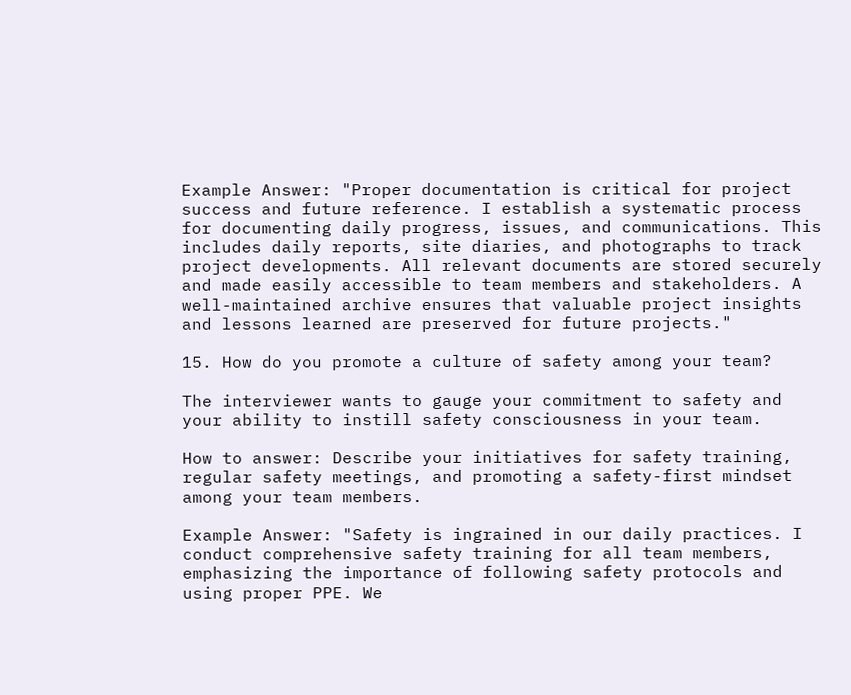Example Answer: "Proper documentation is critical for project success and future reference. I establish a systematic process for documenting daily progress, issues, and communications. This includes daily reports, site diaries, and photographs to track project developments. All relevant documents are stored securely and made easily accessible to team members and stakeholders. A well-maintained archive ensures that valuable project insights and lessons learned are preserved for future projects."

15. How do you promote a culture of safety among your team?

The interviewer wants to gauge your commitment to safety and your ability to instill safety consciousness in your team.

How to answer: Describe your initiatives for safety training, regular safety meetings, and promoting a safety-first mindset among your team members.

Example Answer: "Safety is ingrained in our daily practices. I conduct comprehensive safety training for all team members, emphasizing the importance of following safety protocols and using proper PPE. We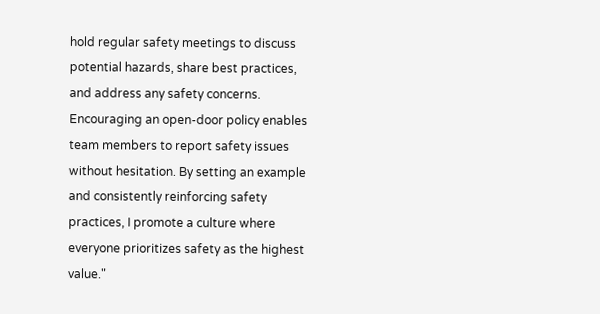hold regular safety meetings to discuss potential hazards, share best practices, and address any safety concerns. Encouraging an open-door policy enables team members to report safety issues without hesitation. By setting an example and consistently reinforcing safety practices, I promote a culture where everyone prioritizes safety as the highest value."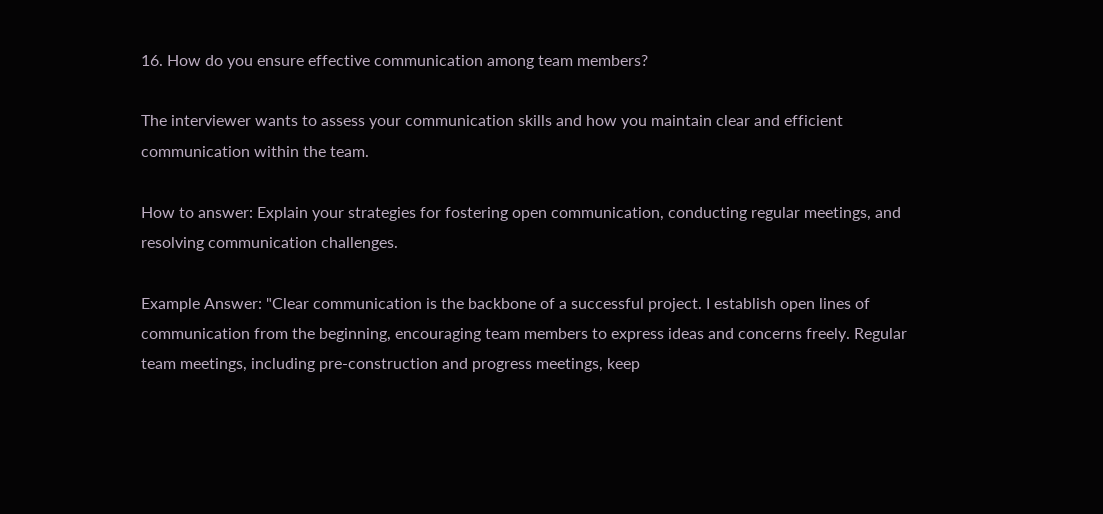16. How do you ensure effective communication among team members?

The interviewer wants to assess your communication skills and how you maintain clear and efficient communication within the team.

How to answer: Explain your strategies for fostering open communication, conducting regular meetings, and resolving communication challenges.

Example Answer: "Clear communication is the backbone of a successful project. I establish open lines of communication from the beginning, encouraging team members to express ideas and concerns freely. Regular team meetings, including pre-construction and progress meetings, keep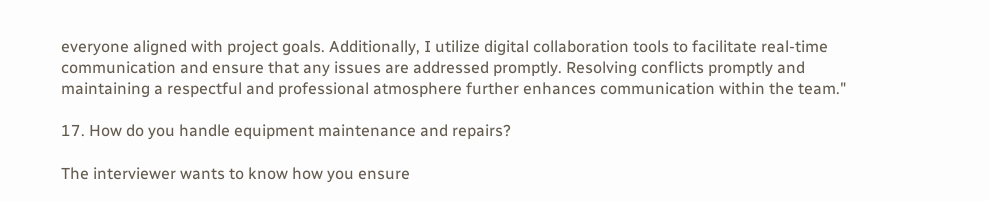everyone aligned with project goals. Additionally, I utilize digital collaboration tools to facilitate real-time communication and ensure that any issues are addressed promptly. Resolving conflicts promptly and maintaining a respectful and professional atmosphere further enhances communication within the team."

17. How do you handle equipment maintenance and repairs?

The interviewer wants to know how you ensure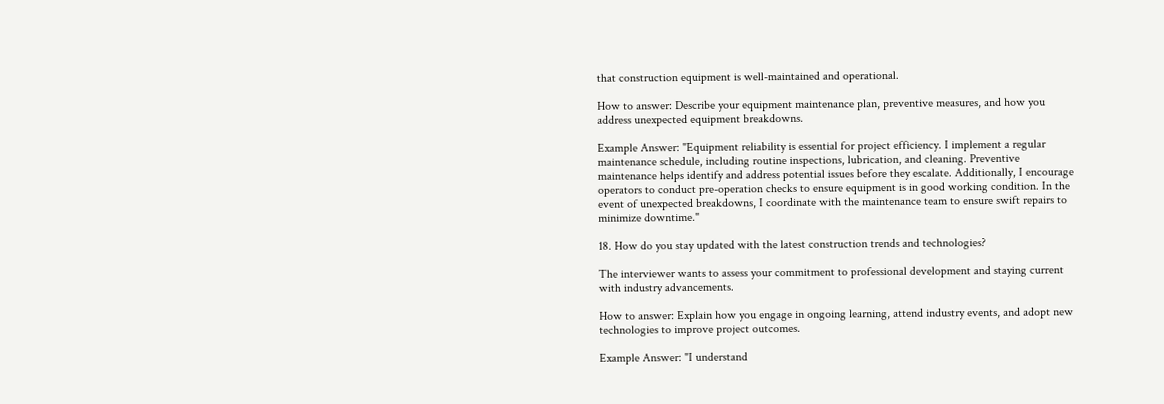that construction equipment is well-maintained and operational.

How to answer: Describe your equipment maintenance plan, preventive measures, and how you address unexpected equipment breakdowns.

Example Answer: "Equipment reliability is essential for project efficiency. I implement a regular maintenance schedule, including routine inspections, lubrication, and cleaning. Preventive maintenance helps identify and address potential issues before they escalate. Additionally, I encourage operators to conduct pre-operation checks to ensure equipment is in good working condition. In the event of unexpected breakdowns, I coordinate with the maintenance team to ensure swift repairs to minimize downtime."

18. How do you stay updated with the latest construction trends and technologies?

The interviewer wants to assess your commitment to professional development and staying current with industry advancements.

How to answer: Explain how you engage in ongoing learning, attend industry events, and adopt new technologies to improve project outcomes.

Example Answer: "I understand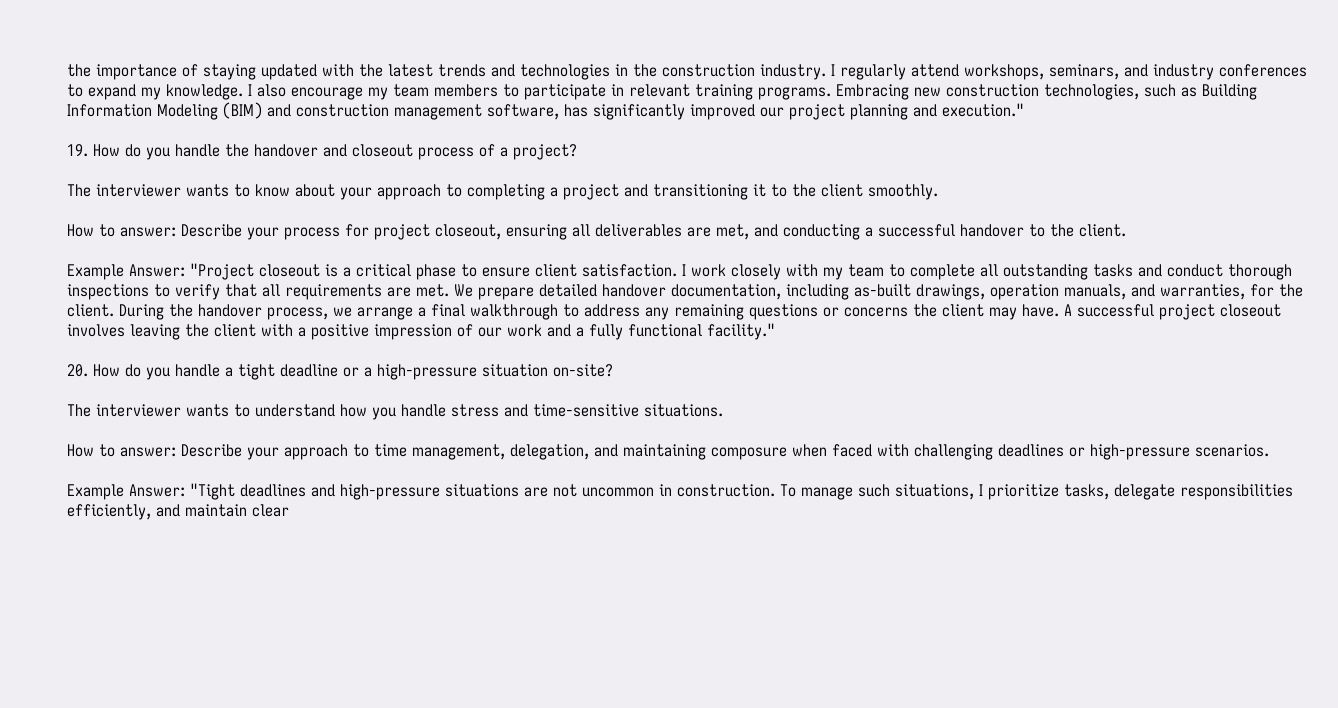the importance of staying updated with the latest trends and technologies in the construction industry. I regularly attend workshops, seminars, and industry conferences to expand my knowledge. I also encourage my team members to participate in relevant training programs. Embracing new construction technologies, such as Building Information Modeling (BIM) and construction management software, has significantly improved our project planning and execution."

19. How do you handle the handover and closeout process of a project?

The interviewer wants to know about your approach to completing a project and transitioning it to the client smoothly.

How to answer: Describe your process for project closeout, ensuring all deliverables are met, and conducting a successful handover to the client.

Example Answer: "Project closeout is a critical phase to ensure client satisfaction. I work closely with my team to complete all outstanding tasks and conduct thorough inspections to verify that all requirements are met. We prepare detailed handover documentation, including as-built drawings, operation manuals, and warranties, for the client. During the handover process, we arrange a final walkthrough to address any remaining questions or concerns the client may have. A successful project closeout involves leaving the client with a positive impression of our work and a fully functional facility."

20. How do you handle a tight deadline or a high-pressure situation on-site?

The interviewer wants to understand how you handle stress and time-sensitive situations.

How to answer: Describe your approach to time management, delegation, and maintaining composure when faced with challenging deadlines or high-pressure scenarios.

Example Answer: "Tight deadlines and high-pressure situations are not uncommon in construction. To manage such situations, I prioritize tasks, delegate responsibilities efficiently, and maintain clear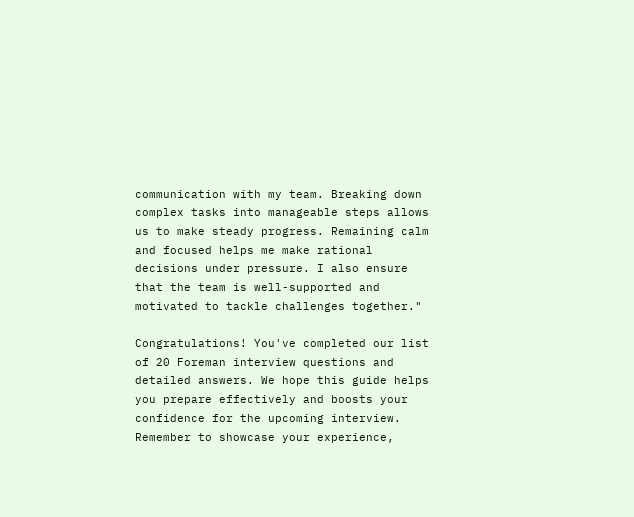communication with my team. Breaking down complex tasks into manageable steps allows us to make steady progress. Remaining calm and focused helps me make rational decisions under pressure. I also ensure that the team is well-supported and motivated to tackle challenges together."

Congratulations! You've completed our list of 20 Foreman interview questions and detailed answers. We hope this guide helps you prepare effectively and boosts your confidence for the upcoming interview. Remember to showcase your experience,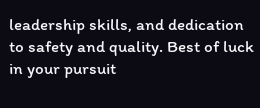leadership skills, and dedication to safety and quality. Best of luck in your pursuit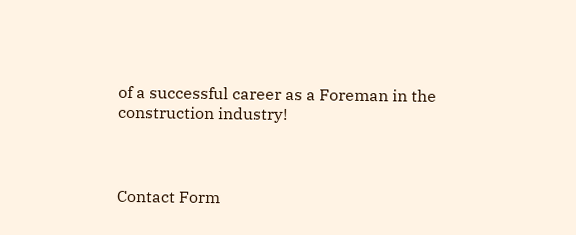of a successful career as a Foreman in the construction industry!



Contact Form